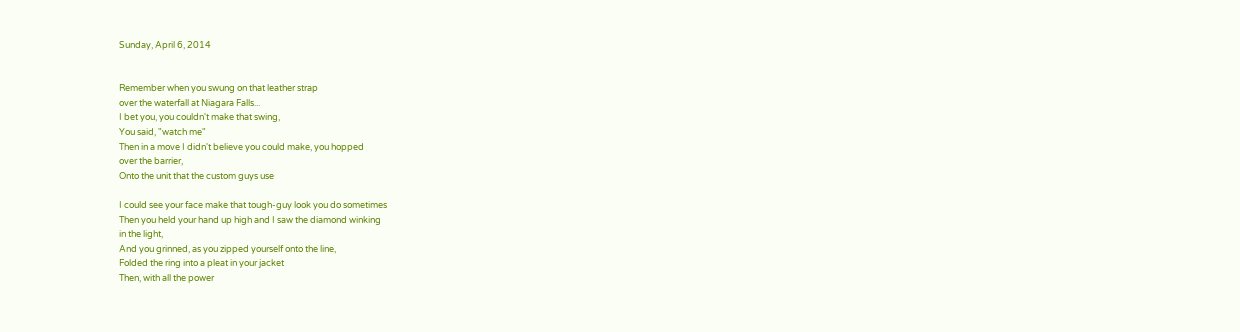Sunday, April 6, 2014


Remember when you swung on that leather strap
over the waterfall at Niagara Falls...
I bet you, you couldn't make that swing,
You said, "watch me"
Then in a move I didn't believe you could make, you hopped
over the barrier,
Onto the unit that the custom guys use

I could see your face make that tough-guy look you do sometimes
Then you held your hand up high and I saw the diamond winking
in the light,
And you grinned, as you zipped yourself onto the line,
Folded the ring into a pleat in your jacket
Then, with all the power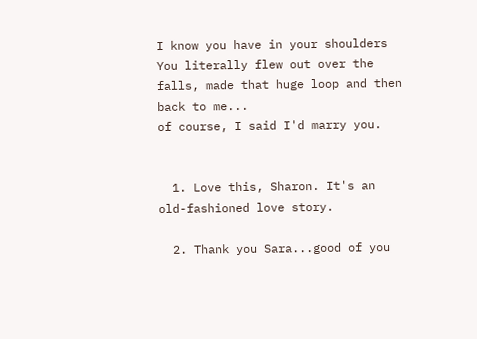I know you have in your shoulders
You literally flew out over the falls, made that huge loop and then back to me...
of course, I said I'd marry you.


  1. Love this, Sharon. It's an old-fashioned love story.

  2. Thank you Sara...good of you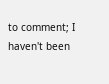to comment; I haven't been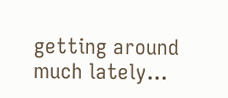getting around much lately...